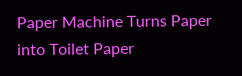Paper Machine Turns Paper into Toilet Paper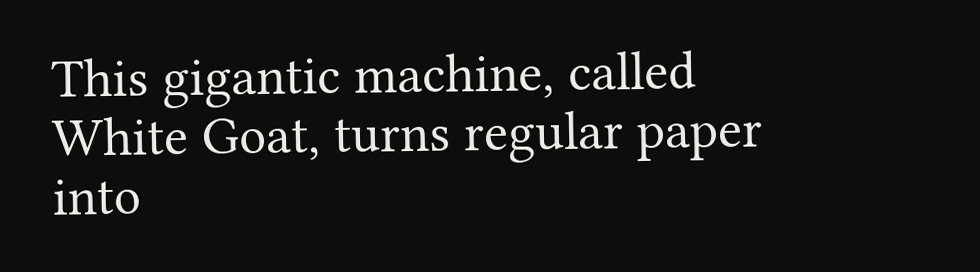This gigantic machine, called White Goat, turns regular paper into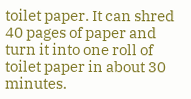toilet paper. It can shred 40 pages of paper and turn it into one roll of toilet paper in about 30 minutes.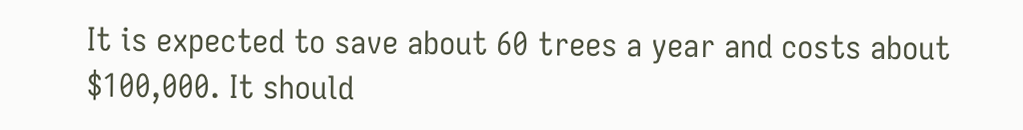It is expected to save about 60 trees a year and costs about $100,000. It should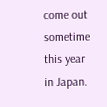come out sometime this year in Japan.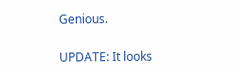Genious.

UPDATE: It looks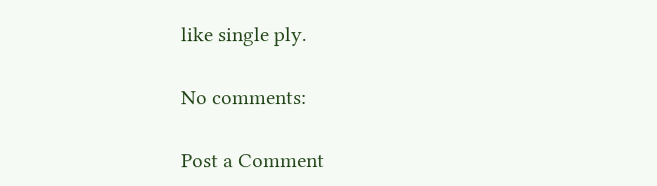like single ply.

No comments:

Post a Comment